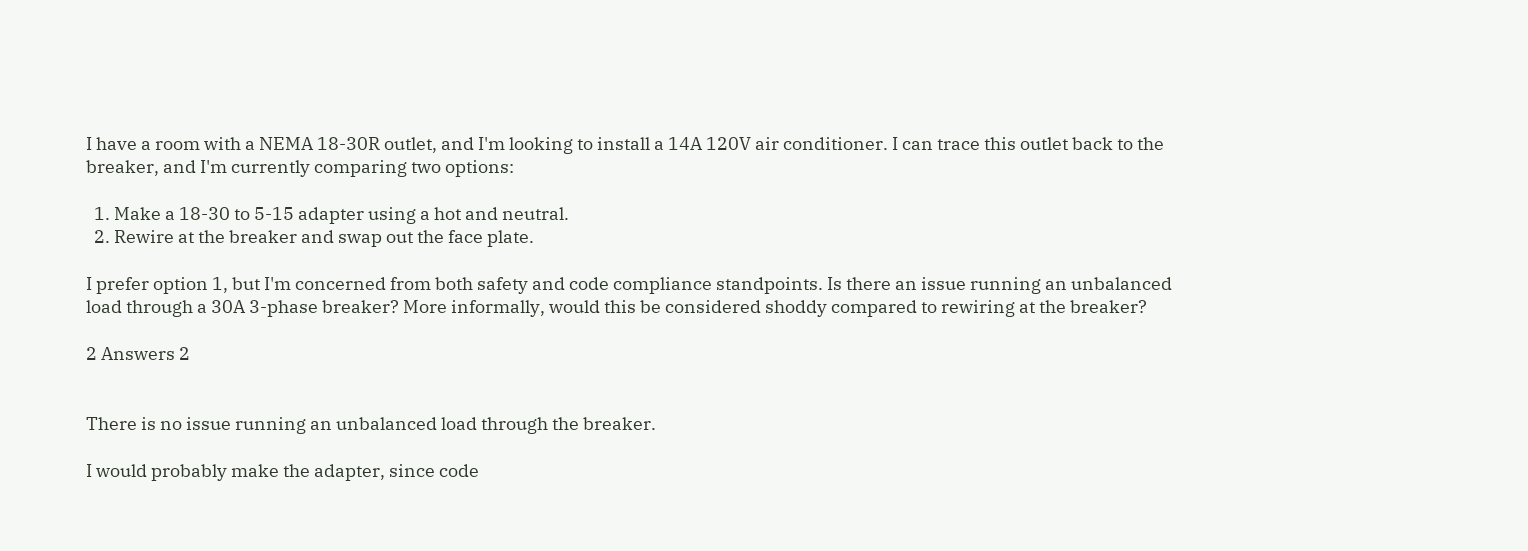I have a room with a NEMA 18-30R outlet, and I'm looking to install a 14A 120V air conditioner. I can trace this outlet back to the breaker, and I'm currently comparing two options:

  1. Make a 18-30 to 5-15 adapter using a hot and neutral.
  2. Rewire at the breaker and swap out the face plate.

I prefer option 1, but I'm concerned from both safety and code compliance standpoints. Is there an issue running an unbalanced load through a 30A 3-phase breaker? More informally, would this be considered shoddy compared to rewiring at the breaker?

2 Answers 2


There is no issue running an unbalanced load through the breaker.

I would probably make the adapter, since code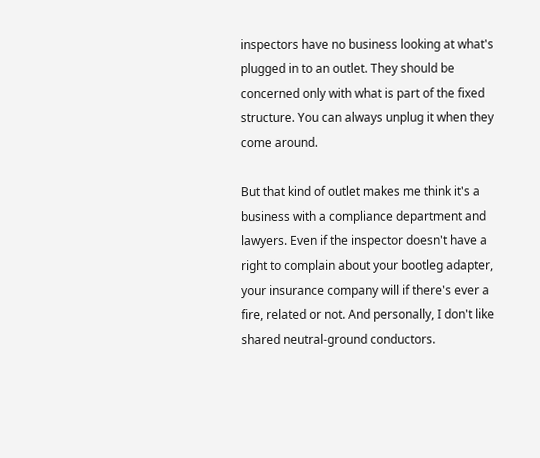inspectors have no business looking at what's plugged in to an outlet. They should be concerned only with what is part of the fixed structure. You can always unplug it when they come around.

But that kind of outlet makes me think it's a business with a compliance department and lawyers. Even if the inspector doesn't have a right to complain about your bootleg adapter, your insurance company will if there's ever a fire, related or not. And personally, I don't like shared neutral-ground conductors.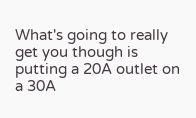What's going to really get you though is putting a 20A outlet on a 30A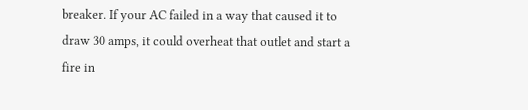breaker. If your AC failed in a way that caused it to draw 30 amps, it could overheat that outlet and start a fire in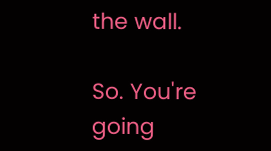the wall.

So. You're going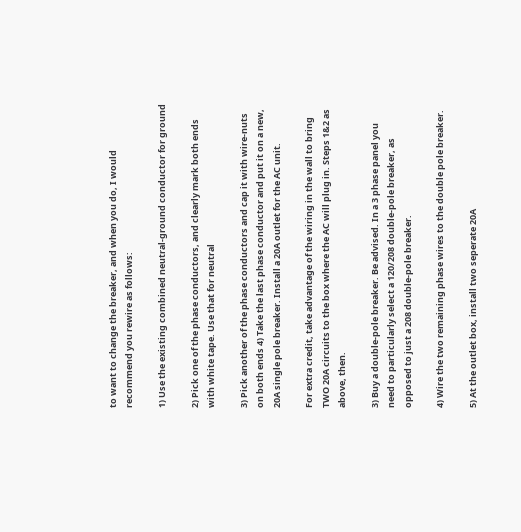to want to change the breaker, and when you do, I would recommend you rewire as follows:

1) Use the existing combined neutral-ground conductor for ground

2) Pick one of the phase conductors, and clearly mark both ends with white tape. Use that for neutral

3) Pick another of the phase conductors and cap it with wire-nuts on both ends 4) Take the last phase conductor and put it on a new, 20A single pole breaker. Install a 20A outlet for the AC unit.

For extra credit, take advantage of the wiring in the wall to bring TWO 20A circuits to the box where the AC will plug in. Steps 1&2 as above, then.

3) Buy a double-pole breaker. Be advised. In a 3 phase panel you need to particularly select a 120/208 double-pole breaker, as opposed to just a 208 double-pole breaker.

4) Wire the two remaining phase wires to the double pole breaker.

5) At the outlet box, install two seperate 20A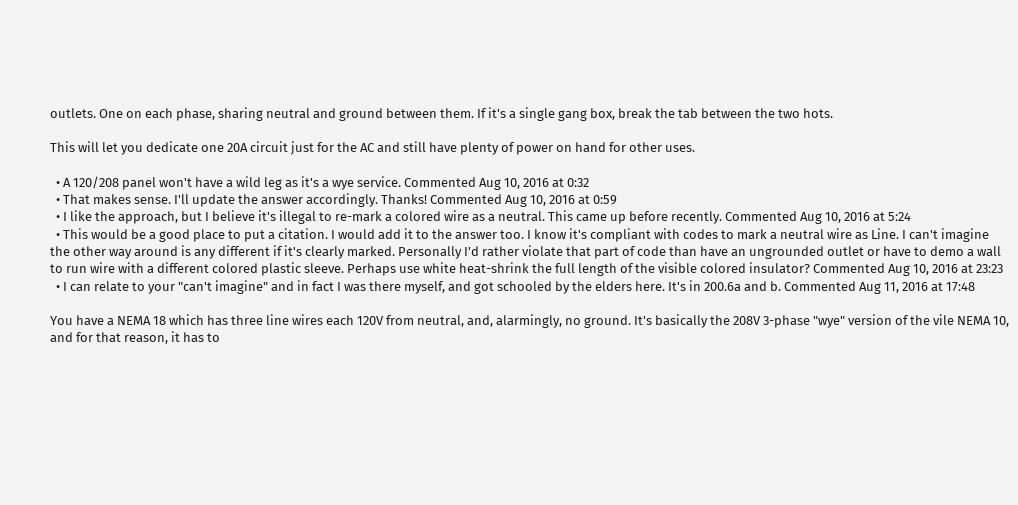outlets. One on each phase, sharing neutral and ground between them. If it's a single gang box, break the tab between the two hots.

This will let you dedicate one 20A circuit just for the AC and still have plenty of power on hand for other uses.

  • A 120/208 panel won't have a wild leg as it's a wye service. Commented Aug 10, 2016 at 0:32
  • That makes sense. I'll update the answer accordingly. Thanks! Commented Aug 10, 2016 at 0:59
  • I like the approach, but I believe it's illegal to re-mark a colored wire as a neutral. This came up before recently. Commented Aug 10, 2016 at 5:24
  • This would be a good place to put a citation. I would add it to the answer too. I know it's compliant with codes to mark a neutral wire as Line. I can't imagine the other way around is any different if it's clearly marked. Personally I'd rather violate that part of code than have an ungrounded outlet or have to demo a wall to run wire with a different colored plastic sleeve. Perhaps use white heat-shrink the full length of the visible colored insulator? Commented Aug 10, 2016 at 23:23
  • I can relate to your "can't imagine" and in fact I was there myself, and got schooled by the elders here. It's in 200.6a and b. Commented Aug 11, 2016 at 17:48

You have a NEMA 18 which has three line wires each 120V from neutral, and, alarmingly, no ground. It's basically the 208V 3-phase "wye" version of the vile NEMA 10, and for that reason, it has to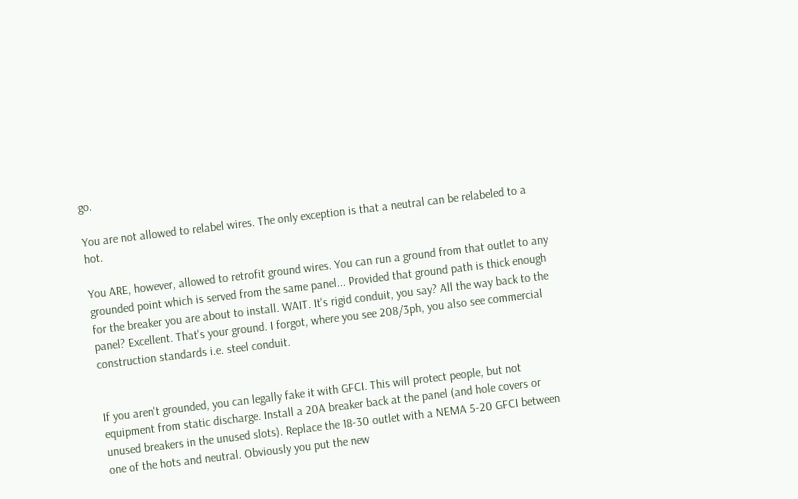go.

You are not allowed to relabel wires. The only exception is that a neutral can be relabeled to a hot.

You ARE, however, allowed to retrofit ground wires. You can run a ground from that outlet to any grounded point which is served from the same panel... Provided that ground path is thick enough for the breaker you are about to install. WAIT. It's rigid conduit, you say? All the way back to the panel? Excellent. That's your ground. I forgot, where you see 208/3ph, you also see commercial construction standards i.e. steel conduit.


If you aren't grounded, you can legally fake it with GFCI. This will protect people, but not equipment from static discharge. Install a 20A breaker back at the panel (and hole covers or unused breakers in the unused slots). Replace the 18-30 outlet with a NEMA 5-20 GFCI between one of the hots and neutral. Obviously you put the new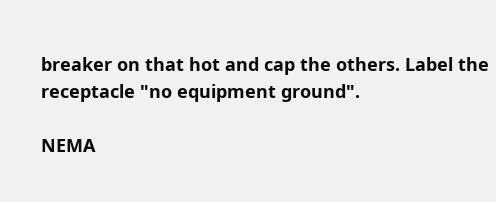breaker on that hot and cap the others. Label the receptacle "no equipment ground".

NEMA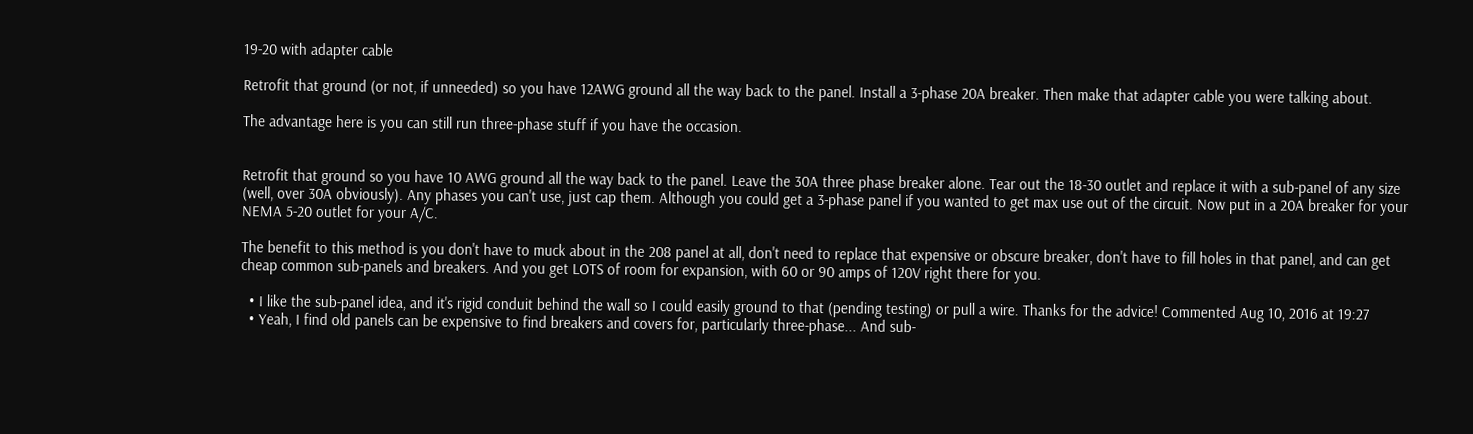19-20 with adapter cable

Retrofit that ground (or not, if unneeded) so you have 12AWG ground all the way back to the panel. Install a 3-phase 20A breaker. Then make that adapter cable you were talking about.

The advantage here is you can still run three-phase stuff if you have the occasion.


Retrofit that ground so you have 10 AWG ground all the way back to the panel. Leave the 30A three phase breaker alone. Tear out the 18-30 outlet and replace it with a sub-panel of any size (well, over 30A obviously). Any phases you can't use, just cap them. Although you could get a 3-phase panel if you wanted to get max use out of the circuit. Now put in a 20A breaker for your NEMA 5-20 outlet for your A/C.

The benefit to this method is you don't have to muck about in the 208 panel at all, don't need to replace that expensive or obscure breaker, don't have to fill holes in that panel, and can get cheap common sub-panels and breakers. And you get LOTS of room for expansion, with 60 or 90 amps of 120V right there for you.

  • I like the sub-panel idea, and it's rigid conduit behind the wall so I could easily ground to that (pending testing) or pull a wire. Thanks for the advice! Commented Aug 10, 2016 at 19:27
  • Yeah, I find old panels can be expensive to find breakers and covers for, particularly three-phase... And sub-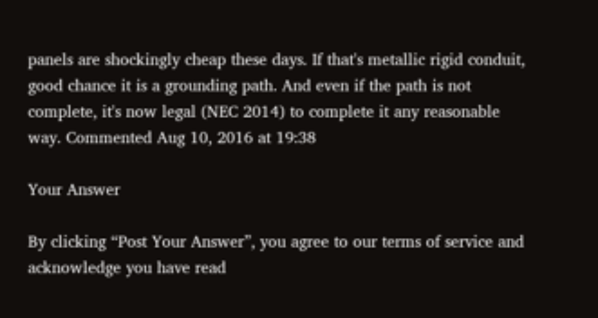panels are shockingly cheap these days. If that's metallic rigid conduit, good chance it is a grounding path. And even if the path is not complete, it's now legal (NEC 2014) to complete it any reasonable way. Commented Aug 10, 2016 at 19:38

Your Answer

By clicking “Post Your Answer”, you agree to our terms of service and acknowledge you have read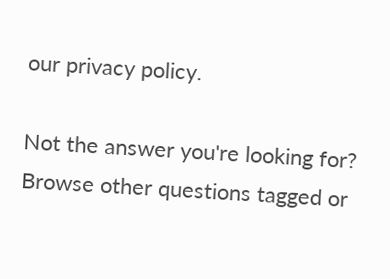our privacy policy.

Not the answer you're looking for? Browse other questions tagged or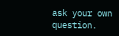ask your own question.